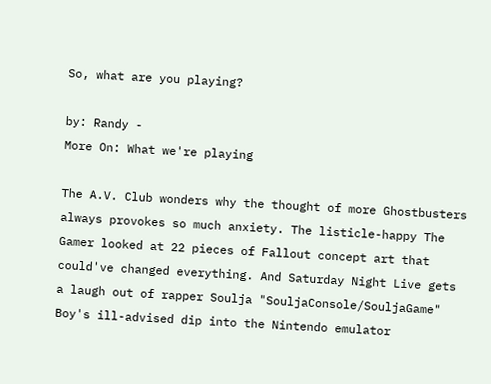So, what are you playing?

by: Randy -
More On: What we're playing

The A.V. Club wonders why the thought of more Ghostbusters always provokes so much anxiety. The listicle-happy The Gamer looked at 22 pieces of Fallout concept art that could've changed everything. And Saturday Night Live gets a laugh out of rapper Soulja "SouljaConsole/SouljaGame" Boy's ill-advised dip into the Nintendo emulator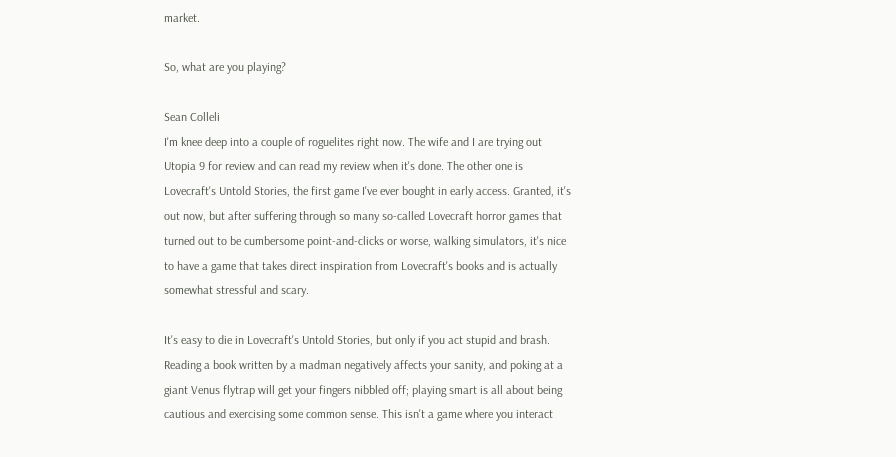market.

So, what are you playing?

Sean Colleli
I'm knee deep into a couple of roguelites right now. The wife and I are trying out Utopia 9 for review and can read my review when it's done. The other one is Lovecraft's Untold Stories, the first game I've ever bought in early access. Granted, it's out now, but after suffering through so many so-called Lovecraft horror games that turned out to be cumbersome point-and-clicks or worse, walking simulators, it's nice to have a game that takes direct inspiration from Lovecraft's books and is actually somewhat stressful and scary.

It's easy to die in Lovecraft's Untold Stories, but only if you act stupid and brash. Reading a book written by a madman negatively affects your sanity, and poking at a giant Venus flytrap will get your fingers nibbled off; playing smart is all about being cautious and exercising some common sense. This isn't a game where you interact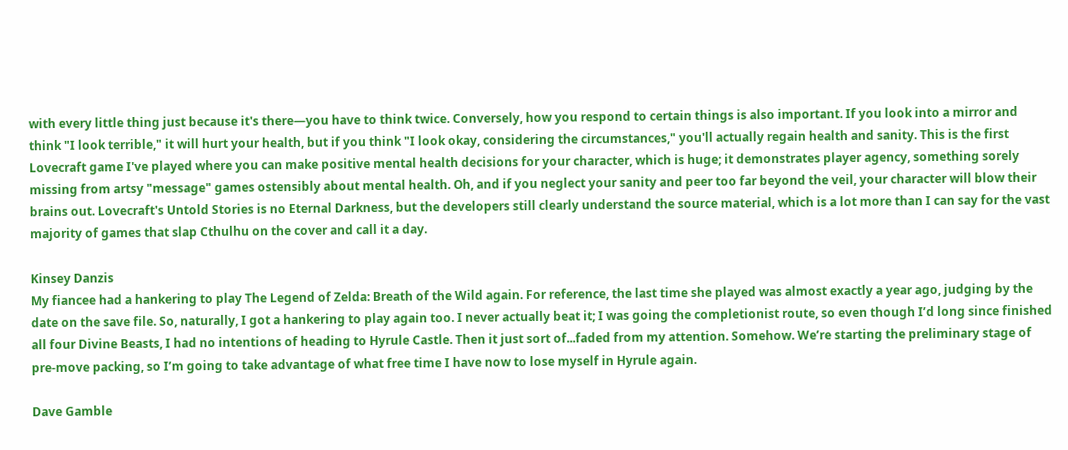with every little thing just because it's there—you have to think twice. Conversely, how you respond to certain things is also important. If you look into a mirror and think "I look terrible," it will hurt your health, but if you think "I look okay, considering the circumstances," you'll actually regain health and sanity. This is the first Lovecraft game I've played where you can make positive mental health decisions for your character, which is huge; it demonstrates player agency, something sorely missing from artsy "message" games ostensibly about mental health. Oh, and if you neglect your sanity and peer too far beyond the veil, your character will blow their brains out. Lovecraft's Untold Stories is no Eternal Darkness, but the developers still clearly understand the source material, which is a lot more than I can say for the vast majority of games that slap Cthulhu on the cover and call it a day.

Kinsey Danzis
My fiancee had a hankering to play The Legend of Zelda: Breath of the Wild again. For reference, the last time she played was almost exactly a year ago, judging by the date on the save file. So, naturally, I got a hankering to play again too. I never actually beat it; I was going the completionist route, so even though I’d long since finished all four Divine Beasts, I had no intentions of heading to Hyrule Castle. Then it just sort of...faded from my attention. Somehow. We’re starting the preliminary stage of pre-move packing, so I’m going to take advantage of what free time I have now to lose myself in Hyrule again.

Dave Gamble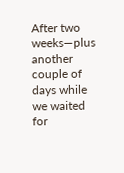After two weeks—plus another couple of days while we waited for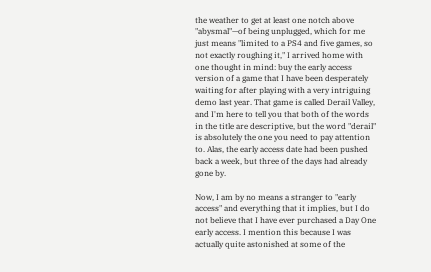the weather to get at least one notch above "abysmal"—of being unplugged, which for me just means "limited to a PS4 and five games, so not exactly roughing it," I arrived home with one thought in mind: buy the early access version of a game that I have been desperately waiting for after playing with a very intriguing demo last year. That game is called Derail Valley, and I'm here to tell you that both of the words in the title are descriptive, but the word "derail" is absolutely the one you need to pay attention to. Alas, the early access date had been pushed back a week, but three of the days had already gone by.

Now, I am by no means a stranger to "early access" and everything that it implies, but I do not believe that I have ever purchased a Day One early access. I mention this because I was actually quite astonished at some of the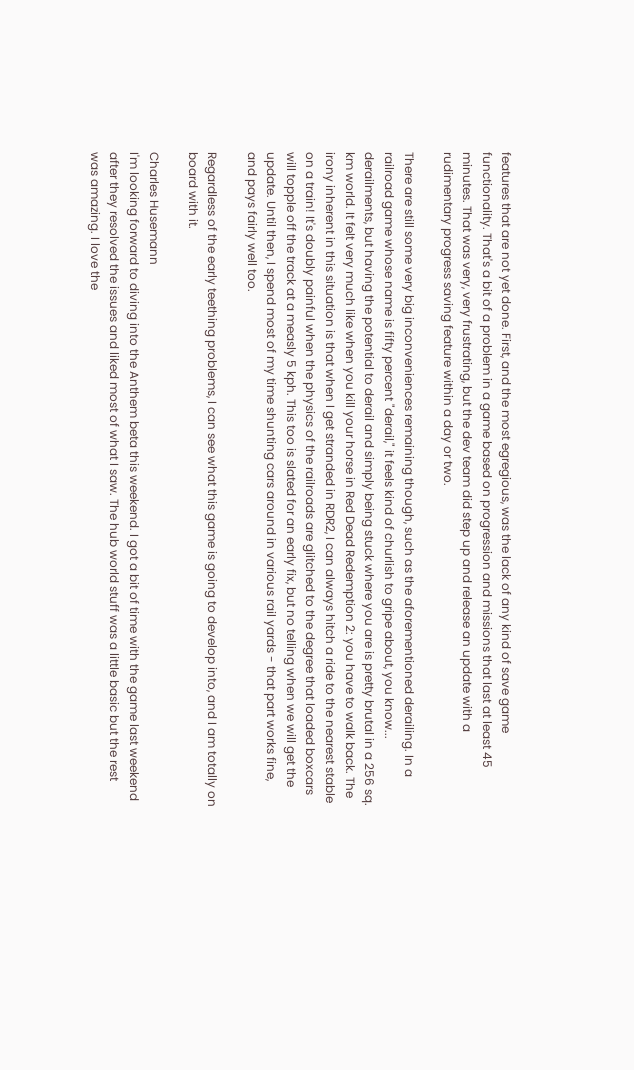features that are not yet done. First, and the most egregious, was the lack of any kind of save game functionality. That's a bit of a problem in a game based on progression and missions that last at least 45 minutes. That was very, very frustrating, but the dev team did step up and release an update with a rudimentary progress saving feature within a day or two.

There are still some very big inconveniences remaining though, such as the aforementioned derailing. In a railroad game whose name is fifty percent "derail," it feels kind of churlish to gripe about, you know... derailments, but having the potential to derail and simply being stuck where you are is pretty brutal in a 256 sq. km world. It felt very much like when you kill your horse in Red Dead Redemption 2: you have to walk back. The irony inherent in this situation is that when I get stranded in RDR2, I can always hitch a ride to the nearest stable on a train! It's doubly painful when the physics of the railroads are glitched to the degree that loaded boxcars will topple off the track at a measly 5 kph. This too is slated for an early fix, but no telling when we will get the update. Until then, I spend most of my time shunting cars around in various rail yards - that part works fine, and pays fairly well too.

Regardless of the early teething problems, I can see what this game is going to develop into, and I am totally on board with it.

Charles Husemann
I'm looking forward to diving into the Anthem beta this weekend. I got a bit of time with the game last weekend after they resolved the issues and liked most of what I saw. The hub world stuff was a little basic but the rest was amazing. I love the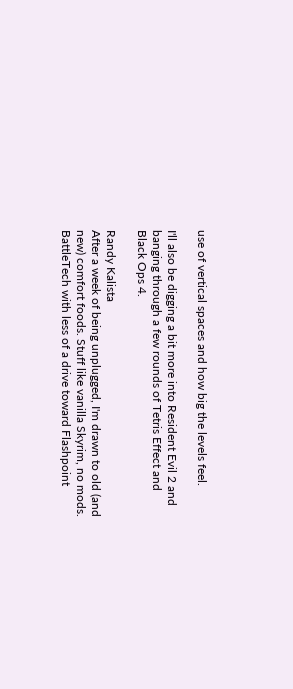use of vertical spaces and how big the levels feel.

I'll also be digging a bit more into Resident Evil 2 and banging through a few rounds of Tetris Effect and Black Ops 4.

Randy Kalista
After a week of being unplugged, I'm drawn to old (and new) comfort foods. Stuff like vanilla Skyrim, no mods. BattleTech with less of a drive toward Flashpoint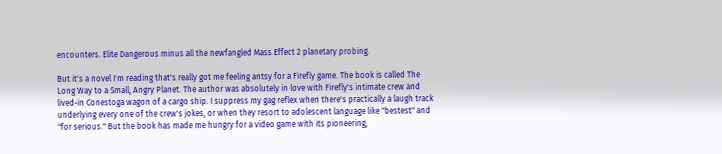encounters. Elite Dangerous minus all the newfangled Mass Effect 2 planetary probing.

But it's a novel I'm reading that's really got me feeling antsy for a Firefly game. The book is called The Long Way to a Small, Angry Planet. The author was absolutely in love with Firefly's intimate crew and lived-in Conestoga wagon of a cargo ship. I suppress my gag reflex when there's practically a laugh track underlying every one of the crew's jokes, or when they resort to adolescent language like "bestest" and "for serious." But the book has made me hungry for a video game with its pioneering,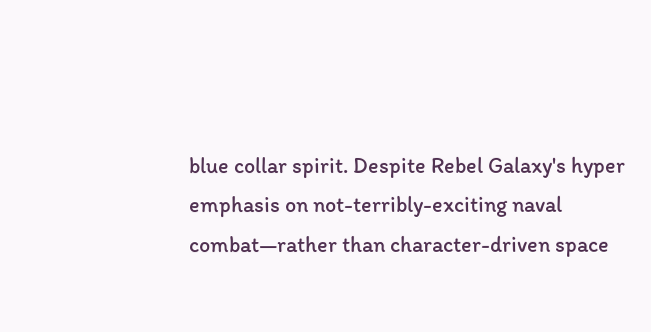blue collar spirit. Despite Rebel Galaxy's hyper emphasis on not-terribly-exciting naval combat—rather than character-driven space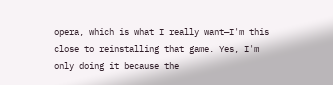opera, which is what I really want—I'm this close to reinstalling that game. Yes, I'm only doing it because the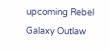upcoming Rebel Galaxy Outlaw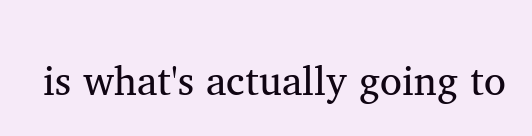is what's actually going to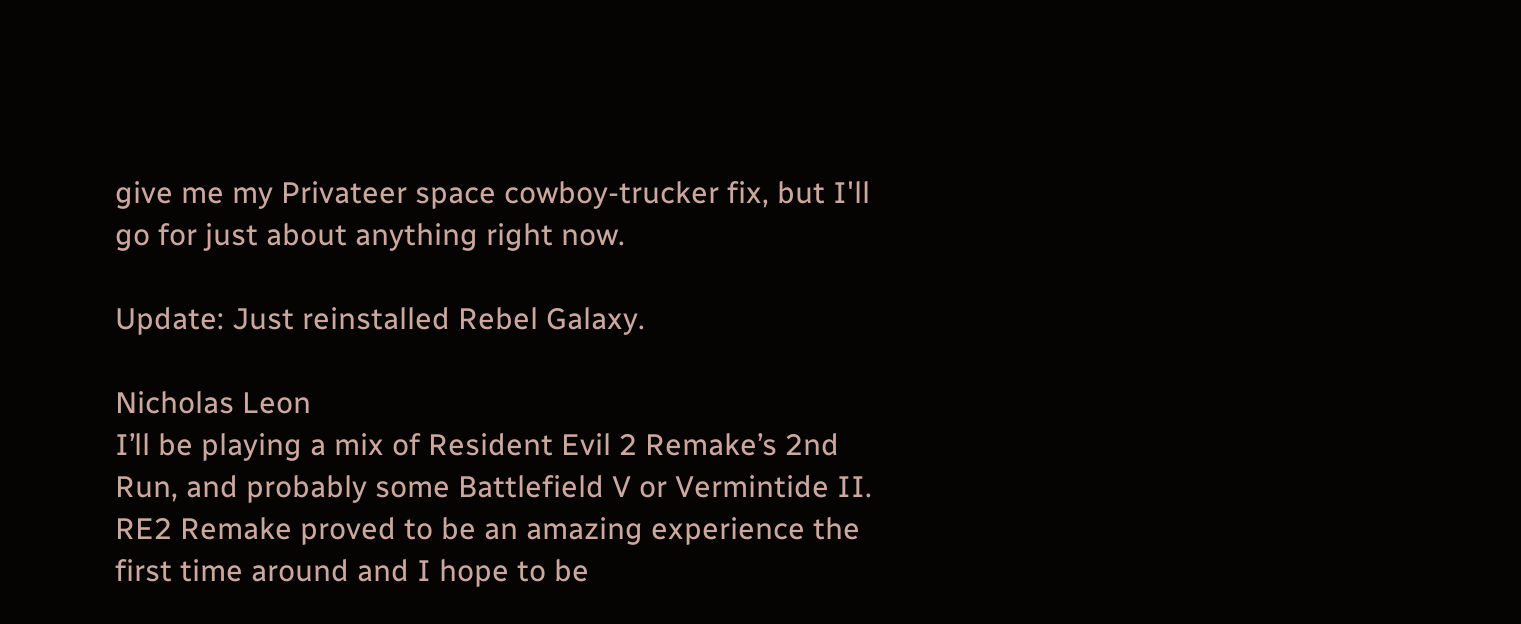give me my Privateer space cowboy-trucker fix, but I'll go for just about anything right now.

Update: Just reinstalled Rebel Galaxy.

Nicholas Leon
I’ll be playing a mix of Resident Evil 2 Remake’s 2nd Run, and probably some Battlefield V or Vermintide II. RE2 Remake proved to be an amazing experience the first time around and I hope to be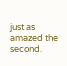just as amazed the second.